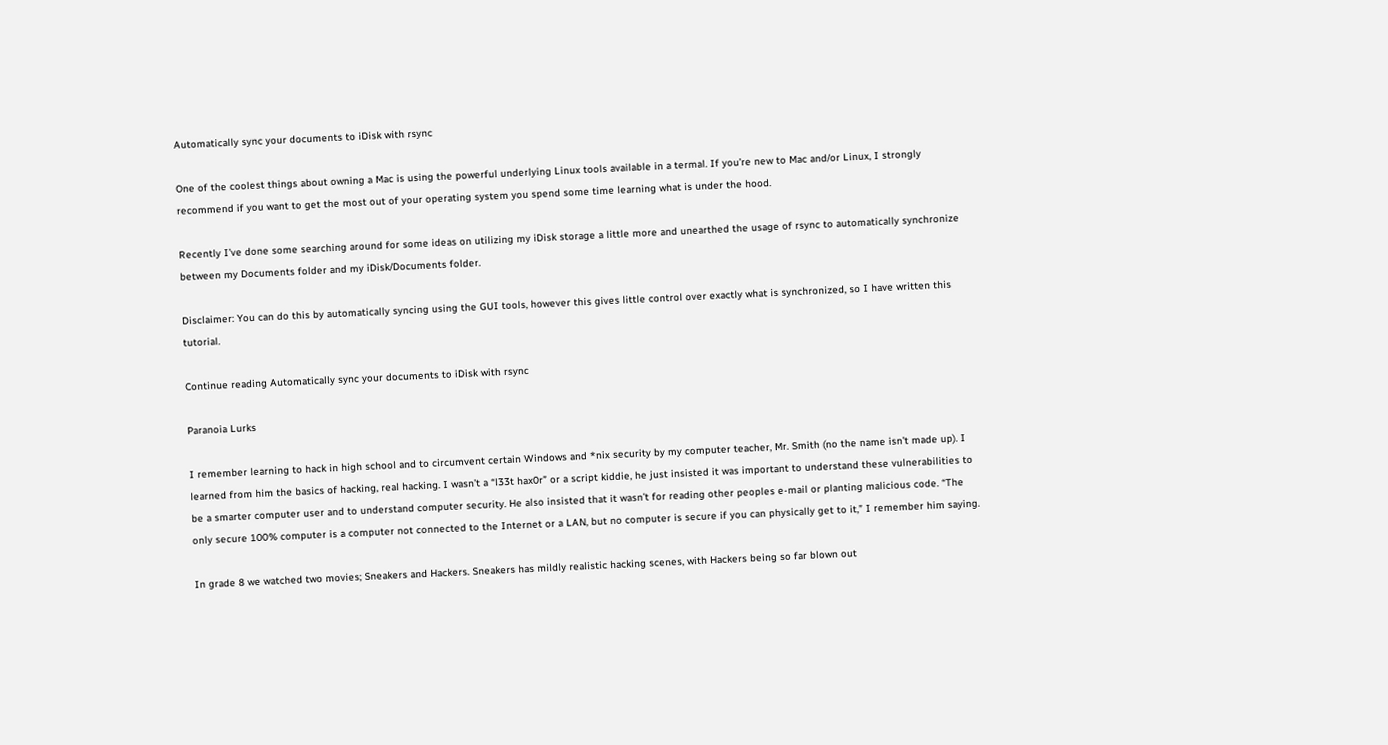Automatically sync your documents to iDisk with rsync

One of the coolest things about owning a Mac is using the powerful underlying Linux tools available in a termal. If you’re new to Mac and/or Linux, I strongly recommend if you want to get the most out of your operating system you spend some time learning what is under the hood.

Recently I’ve done some searching around for some ideas on utilizing my iDisk storage a little more and unearthed the usage of rsync to automatically synchronize between my Documents folder and my iDisk/Documents folder.

Disclaimer: You can do this by automatically syncing using the GUI tools, however this gives little control over exactly what is synchronized, so I have written this tutorial.

Continue reading Automatically sync your documents to iDisk with rsync

Paranoia Lurks

I remember learning to hack in high school and to circumvent certain Windows and *nix security by my computer teacher, Mr. Smith (no the name isn’t made up). I learned from him the basics of hacking, real hacking. I wasn’t a “l33t hax0r” or a script kiddie, he just insisted it was important to understand these vulnerabilities to be a smarter computer user and to understand computer security. He also insisted that it wasn’t for reading other peoples e-mail or planting malicious code. “The only secure 100% computer is a computer not connected to the Internet or a LAN, but no computer is secure if you can physically get to it,” I remember him saying.

In grade 8 we watched two movies; Sneakers and Hackers. Sneakers has mildly realistic hacking scenes, with Hackers being so far blown out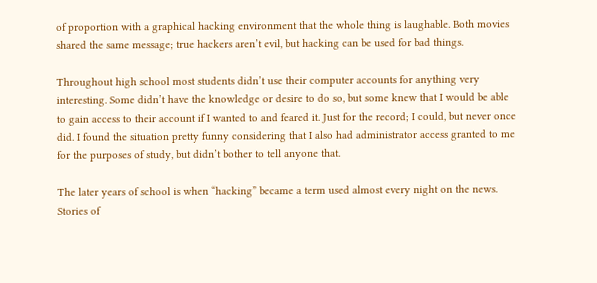of proportion with a graphical hacking environment that the whole thing is laughable. Both movies shared the same message; true hackers aren’t evil, but hacking can be used for bad things.

Throughout high school most students didn’t use their computer accounts for anything very interesting. Some didn’t have the knowledge or desire to do so, but some knew that I would be able to gain access to their account if I wanted to and feared it. Just for the record; I could, but never once did. I found the situation pretty funny considering that I also had administrator access granted to me for the purposes of study, but didn’t bother to tell anyone that.

The later years of school is when “hacking” became a term used almost every night on the news. Stories of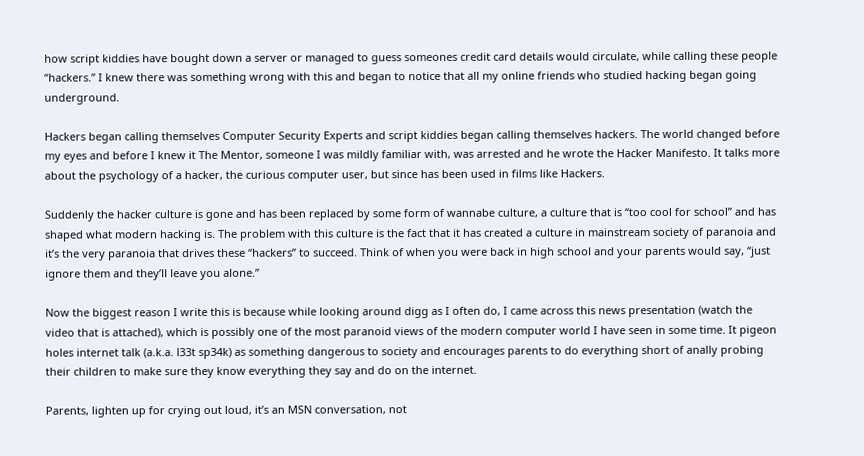how script kiddies have bought down a server or managed to guess someones credit card details would circulate, while calling these people “hackers.” I knew there was something wrong with this and began to notice that all my online friends who studied hacking began going underground.

Hackers began calling themselves Computer Security Experts and script kiddies began calling themselves hackers. The world changed before my eyes and before I knew it The Mentor, someone I was mildly familiar with, was arrested and he wrote the Hacker Manifesto. It talks more about the psychology of a hacker, the curious computer user, but since has been used in films like Hackers.

Suddenly the hacker culture is gone and has been replaced by some form of wannabe culture, a culture that is “too cool for school” and has shaped what modern hacking is. The problem with this culture is the fact that it has created a culture in mainstream society of paranoia and it’s the very paranoia that drives these “hackers” to succeed. Think of when you were back in high school and your parents would say, “just ignore them and they’ll leave you alone.”

Now the biggest reason I write this is because while looking around digg as I often do, I came across this news presentation (watch the video that is attached), which is possibly one of the most paranoid views of the modern computer world I have seen in some time. It pigeon holes internet talk (a.k.a. l33t sp34k) as something dangerous to society and encourages parents to do everything short of anally probing their children to make sure they know everything they say and do on the internet.

Parents, lighten up for crying out loud, it’s an MSN conversation, not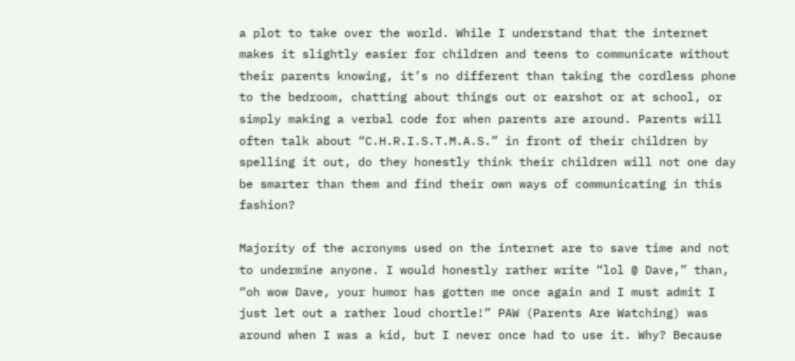a plot to take over the world. While I understand that the internet makes it slightly easier for children and teens to communicate without their parents knowing, it’s no different than taking the cordless phone to the bedroom, chatting about things out or earshot or at school, or simply making a verbal code for when parents are around. Parents will often talk about “C.H.R.I.S.T.M.A.S.” in front of their children by spelling it out, do they honestly think their children will not one day be smarter than them and find their own ways of communicating in this fashion?

Majority of the acronyms used on the internet are to save time and not to undermine anyone. I would honestly rather write “lol @ Dave,” than, “oh wow Dave, your humor has gotten me once again and I must admit I just let out a rather loud chortle!” PAW (Parents Are Watching) was around when I was a kid, but I never once had to use it. Why? Because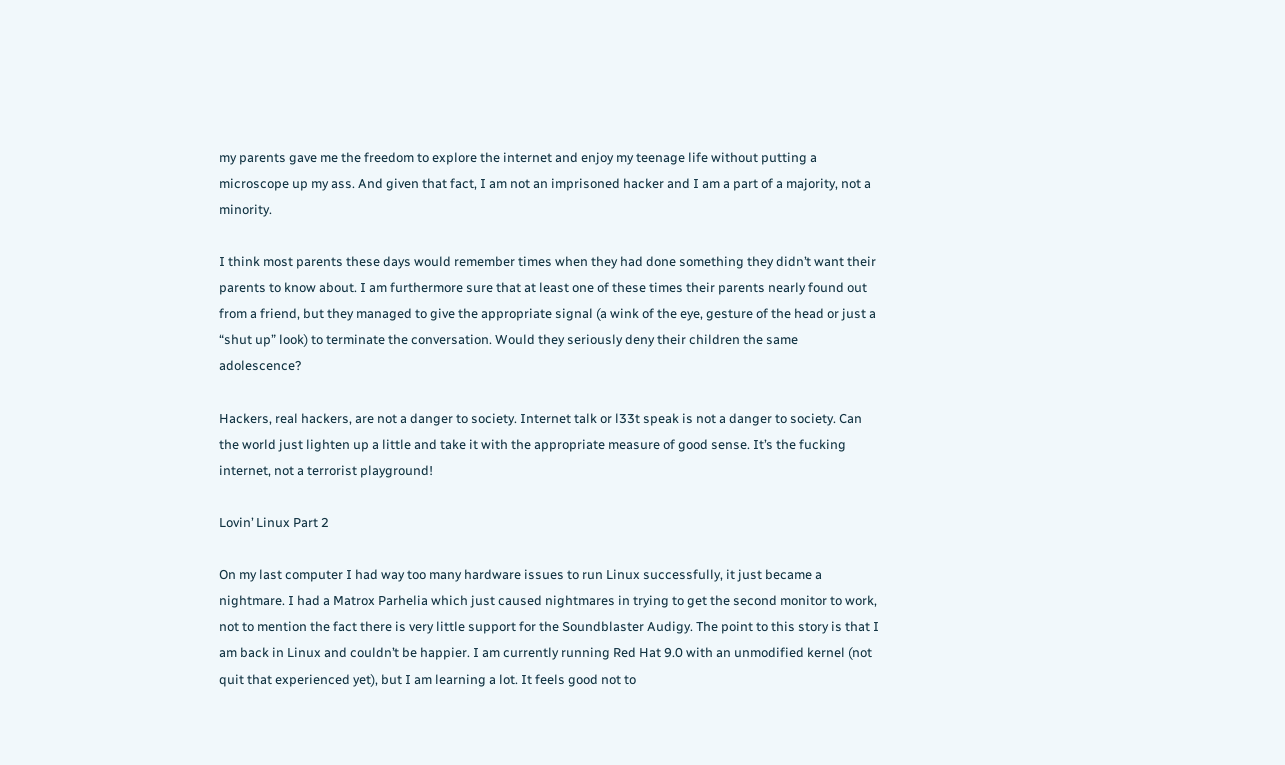my parents gave me the freedom to explore the internet and enjoy my teenage life without putting a microscope up my ass. And given that fact, I am not an imprisoned hacker and I am a part of a majority, not a minority.

I think most parents these days would remember times when they had done something they didn’t want their parents to know about. I am furthermore sure that at least one of these times their parents nearly found out from a friend, but they managed to give the appropriate signal (a wink of the eye, gesture of the head or just a “shut up” look) to terminate the conversation. Would they seriously deny their children the same adolescence?

Hackers, real hackers, are not a danger to society. Internet talk or l33t speak is not a danger to society. Can the world just lighten up a little and take it with the appropriate measure of good sense. It’s the fucking internet, not a terrorist playground!

Lovin’ Linux Part 2

On my last computer I had way too many hardware issues to run Linux successfully, it just became a nightmare. I had a Matrox Parhelia which just caused nightmares in trying to get the second monitor to work, not to mention the fact there is very little support for the Soundblaster Audigy. The point to this story is that I am back in Linux and couldn’t be happier. I am currently running Red Hat 9.0 with an unmodified kernel (not quit that experienced yet), but I am learning a lot. It feels good not to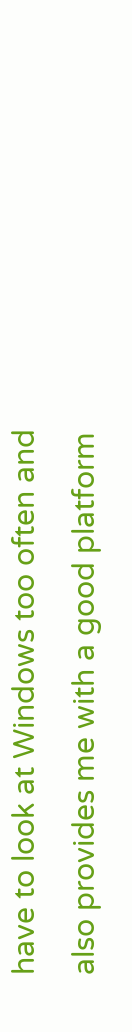have to look at Windows too often and also provides me with a good platform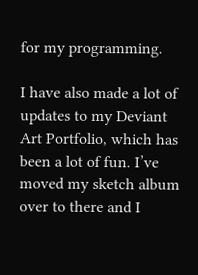for my programming.

I have also made a lot of updates to my Deviant Art Portfolio, which has been a lot of fun. I’ve moved my sketch album over to there and I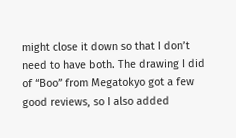might close it down so that I don’t need to have both. The drawing I did of “Boo” from Megatokyo got a few good reviews, so I also added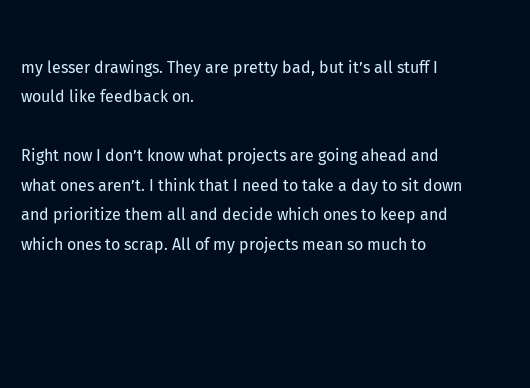my lesser drawings. They are pretty bad, but it’s all stuff I would like feedback on.

Right now I don’t know what projects are going ahead and what ones aren’t. I think that I need to take a day to sit down and prioritize them all and decide which ones to keep and which ones to scrap. All of my projects mean so much to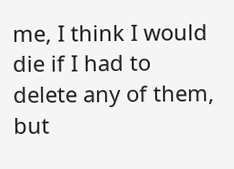me, I think I would die if I had to delete any of them, but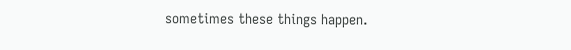sometimes these things happen.